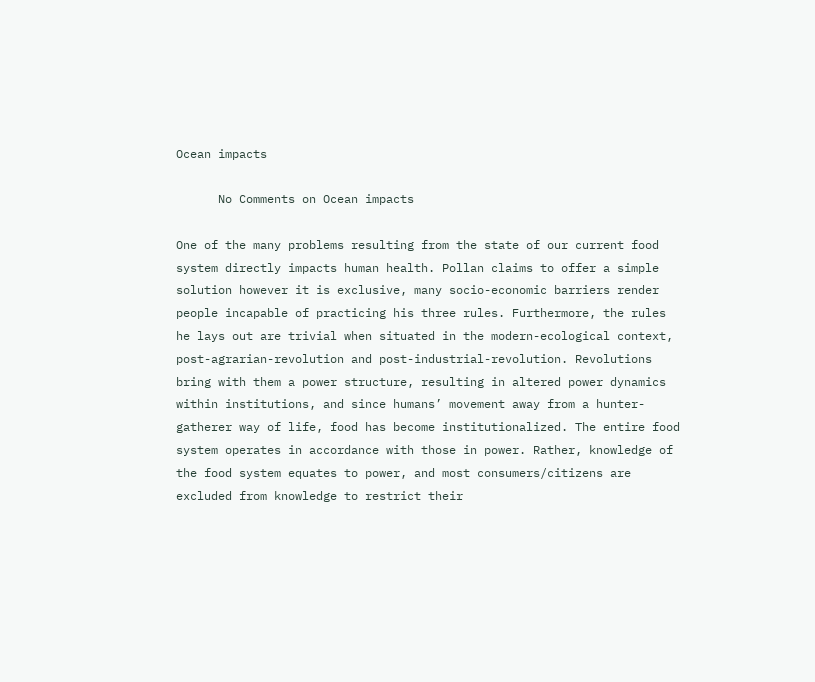Ocean impacts

      No Comments on Ocean impacts

One of the many problems resulting from the state of our current food system directly impacts human health. Pollan claims to offer a simple solution however it is exclusive, many socio-economic barriers render people incapable of practicing his three rules. Furthermore, the rules he lays out are trivial when situated in the modern-ecological context, post-agrarian-revolution and post-industrial-revolution. Revolutions bring with them a power structure, resulting in altered power dynamics within institutions, and since humans’ movement away from a hunter-gatherer way of life, food has become institutionalized. The entire food system operates in accordance with those in power. Rather, knowledge of the food system equates to power, and most consumers/citizens are excluded from knowledge to restrict their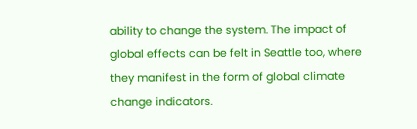ability to change the system. The impact of global effects can be felt in Seattle too, where they manifest in the form of global climate change indicators.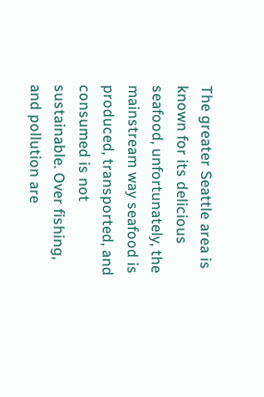The greater Seattle area is known for its delicious seafood, unfortunately, the mainstream way seafood is produced, transported, and consumed is not sustainable. Over fishing, and pollution are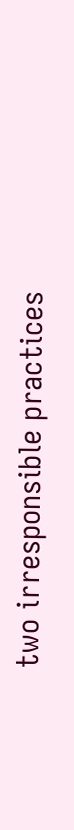two irresponsible practices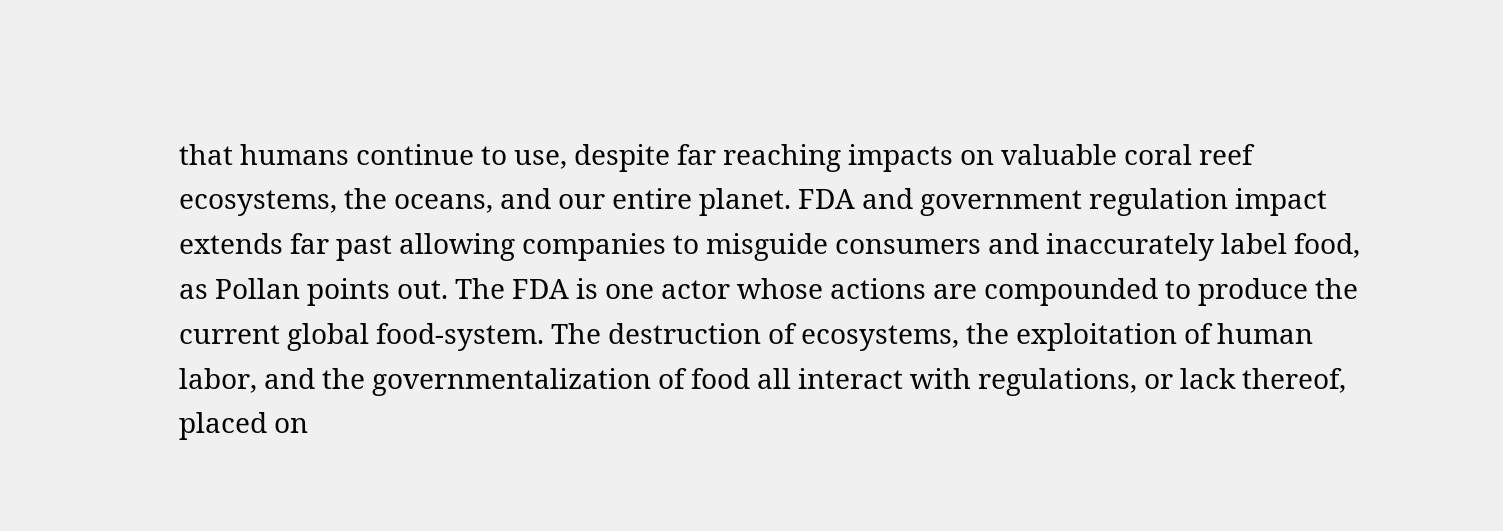that humans continue to use, despite far reaching impacts on valuable coral reef ecosystems, the oceans, and our entire planet. FDA and government regulation impact extends far past allowing companies to misguide consumers and inaccurately label food, as Pollan points out. The FDA is one actor whose actions are compounded to produce the current global food-system. The destruction of ecosystems, the exploitation of human labor, and the governmentalization of food all interact with regulations, or lack thereof, placed on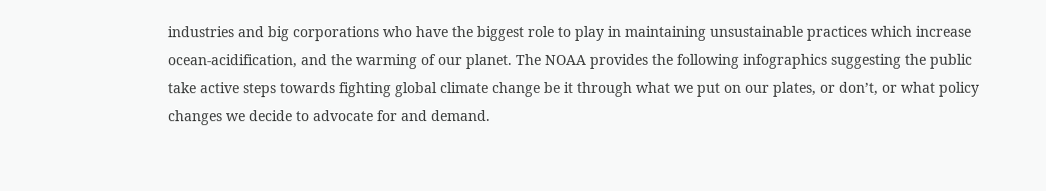industries and big corporations who have the biggest role to play in maintaining unsustainable practices which increase ocean-acidification, and the warming of our planet. The NOAA provides the following infographics suggesting the public take active steps towards fighting global climate change be it through what we put on our plates, or don’t, or what policy changes we decide to advocate for and demand.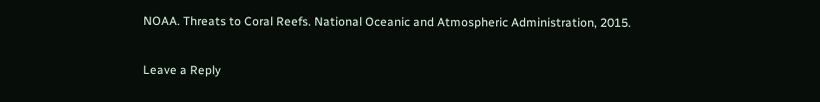NOAA. Threats to Coral Reefs. National Oceanic and Atmospheric Administration, 2015.

Leave a Reply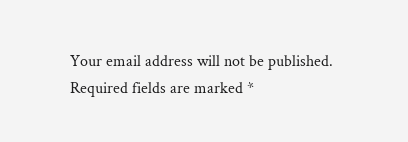Your email address will not be published. Required fields are marked *